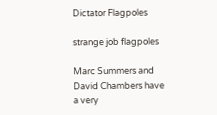Dictator Flagpoles

strange job flagpoles

Marc Summers and David Chambers have a very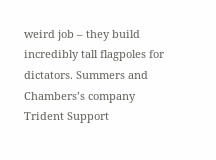weird job – they build incredibly tall flagpoles for dictators. Summers and Chambers’s company Trident Support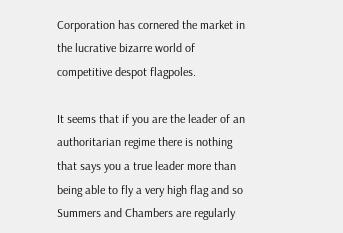Corporation has cornered the market in the lucrative bizarre world of competitive despot flagpoles.

It seems that if you are the leader of an authoritarian regime there is nothing that says you a true leader more than being able to fly a very high flag and so Summers and Chambers are regularly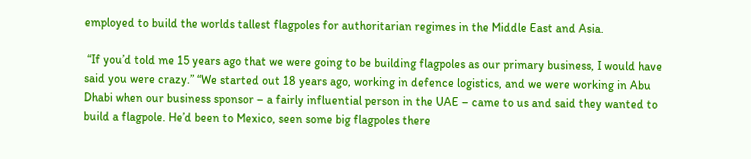employed to build the worlds tallest flagpoles for authoritarian regimes in the Middle East and Asia.

 “If you’d told me 15 years ago that we were going to be building flagpoles as our primary business, I would have said you were crazy.” “We started out 18 years ago, working in defence logistics, and we were working in Abu Dhabi when our business sponsor – a fairly influential person in the UAE – came to us and said they wanted to build a flagpole. He’d been to Mexico, seen some big flagpoles there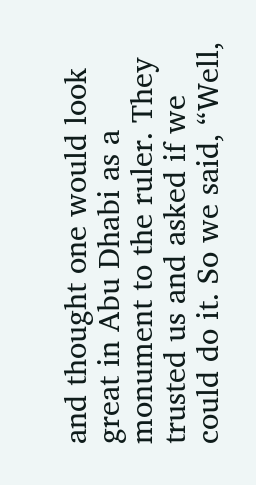and thought one would look great in Abu Dhabi as a monument to the ruler. They trusted us and asked if we could do it. So we said, “Well,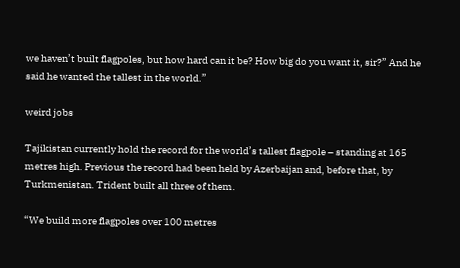we haven’t built flagpoles, but how hard can it be? How big do you want it, sir?” And he said he wanted the tallest in the world.”

weird jobs

Tajikistan currently hold the record for the world’s tallest flagpole – standing at 165 metres high. Previous the record had been held by Azerbaijan and, before that, by Turkmenistan. Trident built all three of them.

“We build more flagpoles over 100 metres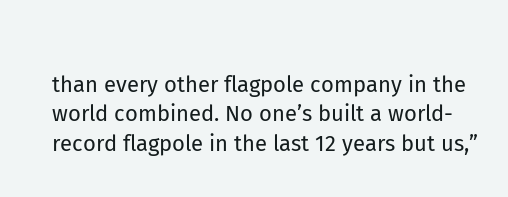than every other flagpole company in the world combined. No one’s built a world-record flagpole in the last 12 years but us,”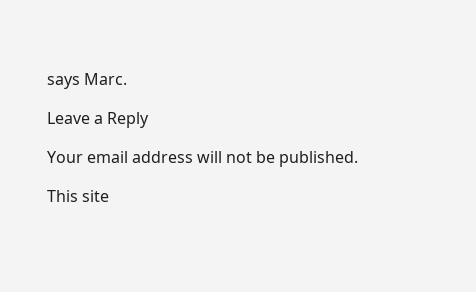says Marc.

Leave a Reply

Your email address will not be published.

This site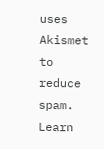uses Akismet to reduce spam. Learn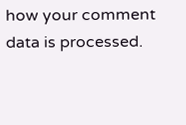how your comment data is processed.